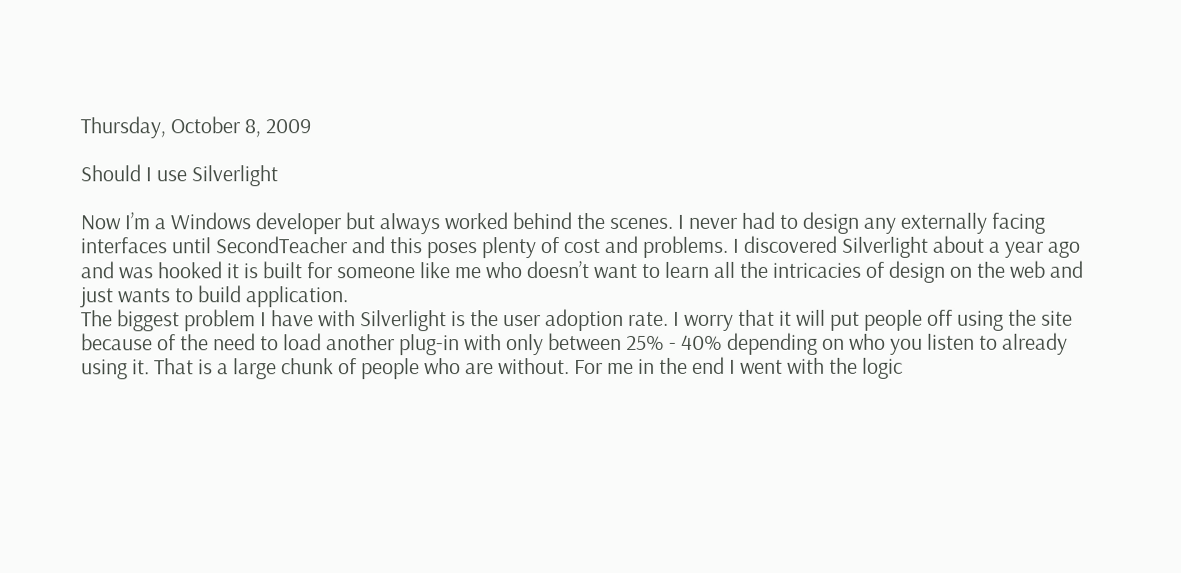Thursday, October 8, 2009

Should I use Silverlight

Now I’m a Windows developer but always worked behind the scenes. I never had to design any externally facing interfaces until SecondTeacher and this poses plenty of cost and problems. I discovered Silverlight about a year ago and was hooked it is built for someone like me who doesn’t want to learn all the intricacies of design on the web and just wants to build application.
The biggest problem I have with Silverlight is the user adoption rate. I worry that it will put people off using the site because of the need to load another plug-in with only between 25% - 40% depending on who you listen to already using it. That is a large chunk of people who are without. For me in the end I went with the logic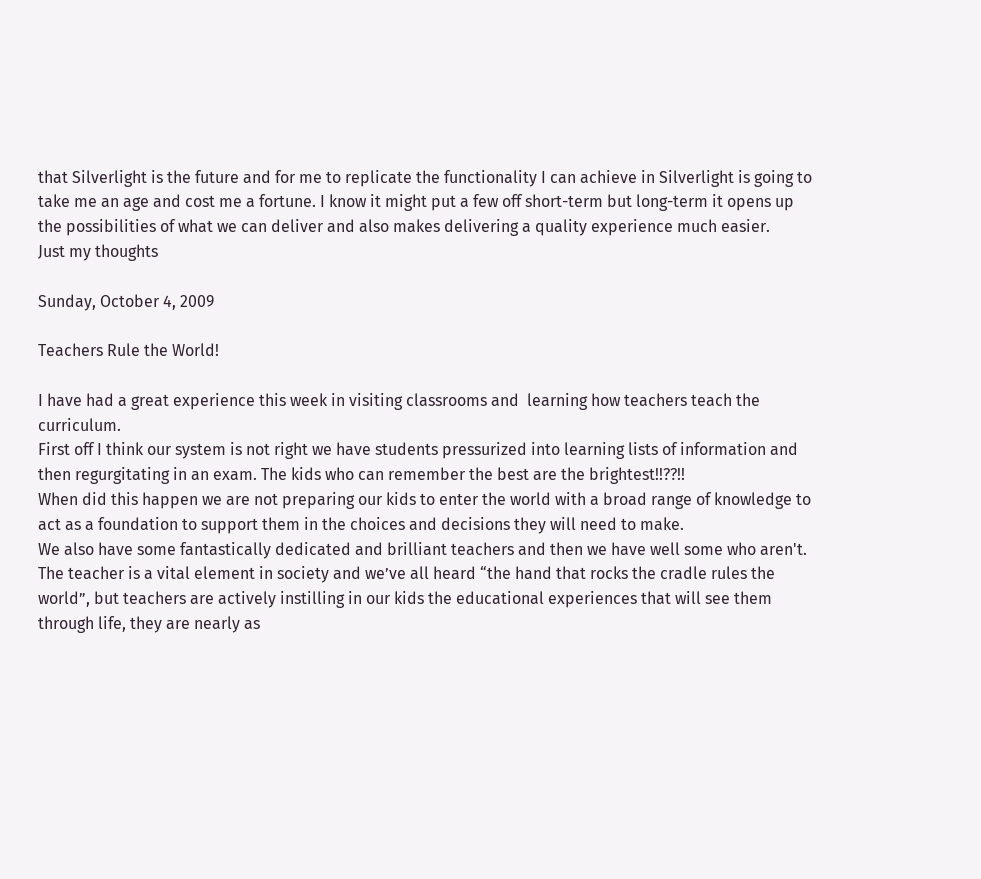that Silverlight is the future and for me to replicate the functionality I can achieve in Silverlight is going to take me an age and cost me a fortune. I know it might put a few off short-term but long-term it opens up the possibilities of what we can deliver and also makes delivering a quality experience much easier.
Just my thoughts

Sunday, October 4, 2009

Teachers Rule the World!

I have had a great experience this week in visiting classrooms and  learning how teachers teach the curriculum.
First off I think our system is not right we have students pressurized into learning lists of information and then regurgitating in an exam. The kids who can remember the best are the brightest!!??!!
When did this happen we are not preparing our kids to enter the world with a broad range of knowledge to act as a foundation to support them in the choices and decisions they will need to make.
We also have some fantastically dedicated and brilliant teachers and then we have well some who aren't. The teacher is a vital element in society and we’ve all heard “the hand that rocks the cradle rules the world”, but teachers are actively instilling in our kids the educational experiences that will see them through life, they are nearly as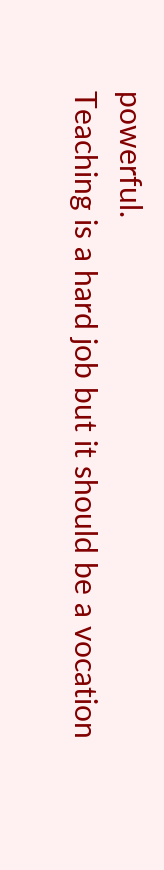powerful.
Teaching is a hard job but it should be a vocation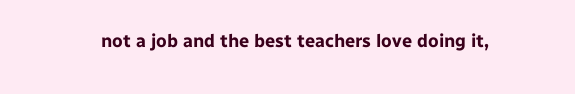not a job and the best teachers love doing it,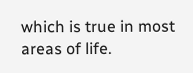which is true in most areas of life.